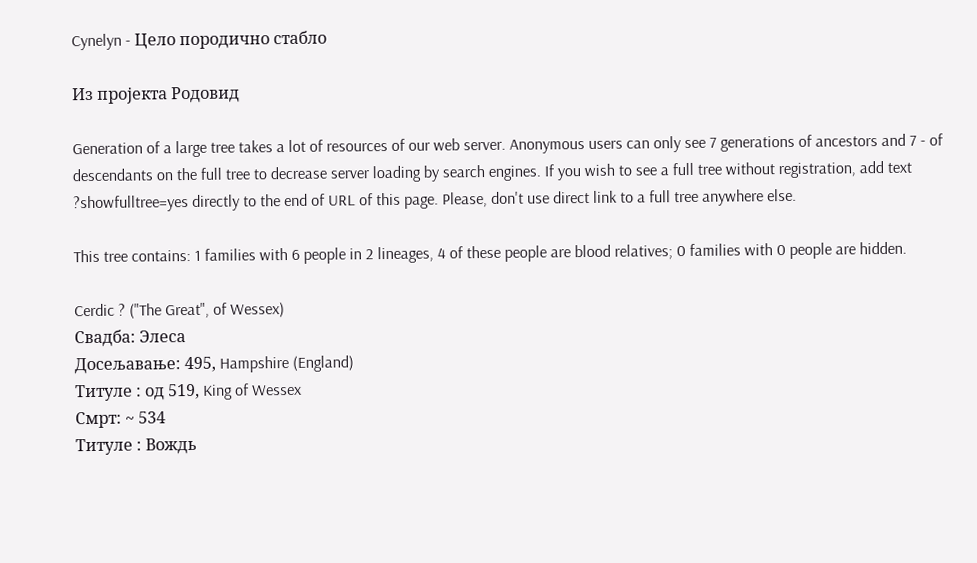Cynelyn - Цело породично стабло

Из пројекта Родовид

Generation of a large tree takes a lot of resources of our web server. Anonymous users can only see 7 generations of ancestors and 7 - of descendants on the full tree to decrease server loading by search engines. If you wish to see a full tree without registration, add text ?showfulltree=yes directly to the end of URL of this page. Please, don't use direct link to a full tree anywhere else.

This tree contains: 1 families with 6 people in 2 lineages, 4 of these people are blood relatives; 0 families with 0 people are hidden.

Cerdic ? ("The Great", of Wessex)
Свадба: Элеса
Досељавање: 495, Hampshire (England)
Титуле : од 519, King of Wessex
Смрт: ~ 534
Титуле : Вождь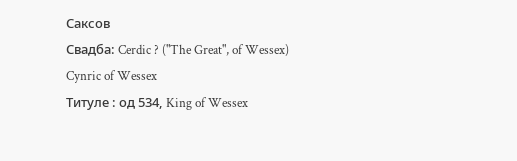Саксов
Свадба: Cerdic ? ("The Great", of Wessex)
Cynric of Wessex
Титуле : од 534, King of Wessex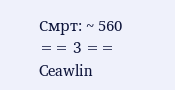Смрт: ~ 560
== 3 ==
Ceawlin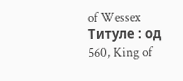of Wessex
Титуле : од 560, King of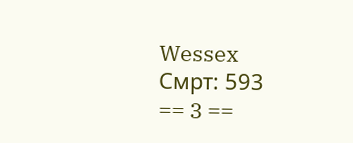Wessex
Смрт: 593
== 3 ==